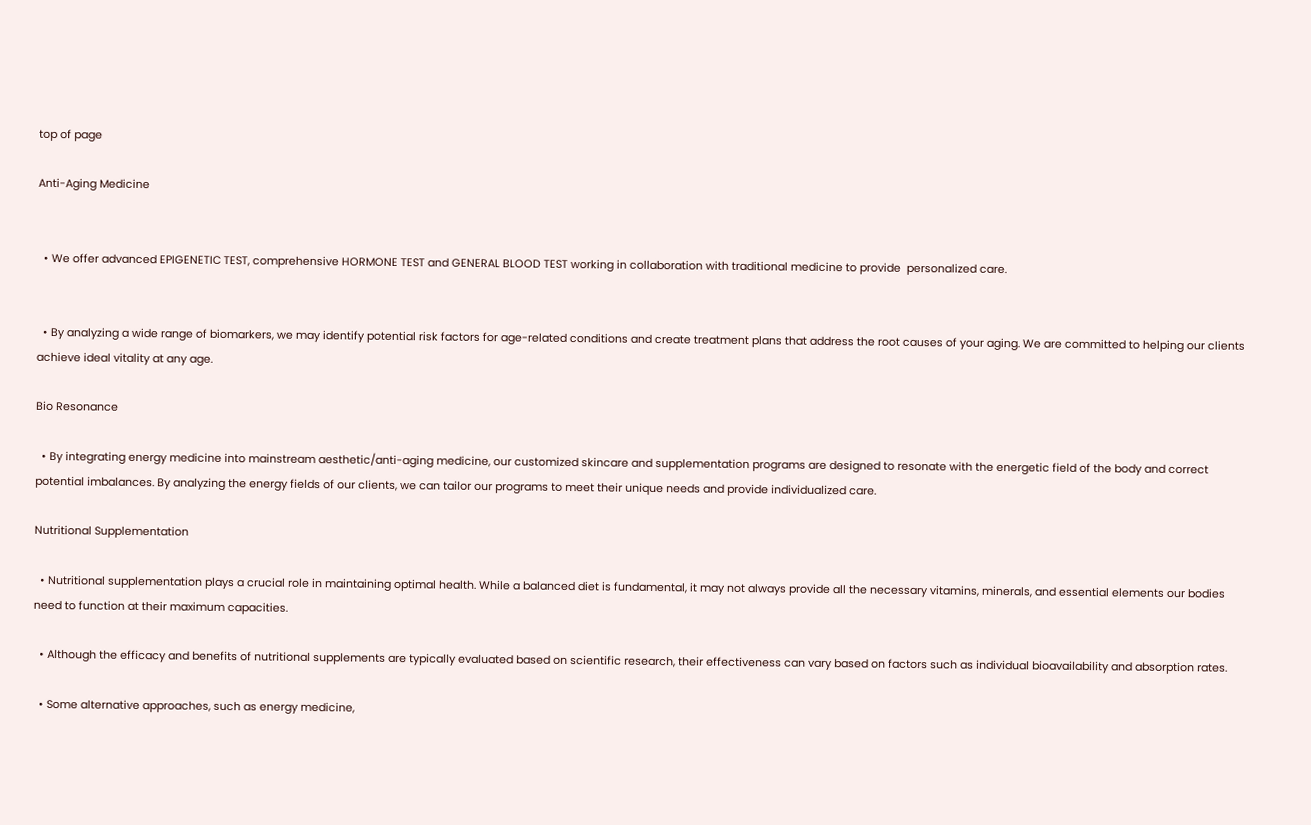top of page

Anti-Aging Medicine


  • We offer advanced EPIGENETIC TEST, comprehensive HORMONE TEST and GENERAL BLOOD TEST working in collaboration with traditional medicine to provide  personalized care.


  • By analyzing a wide range of biomarkers, we may identify potential risk factors for age-related conditions and create treatment plans that address the root causes of your aging. We are committed to helping our clients achieve ideal vitality at any age.

Bio Resonance

  • By integrating energy medicine into mainstream aesthetic/anti-aging medicine, our customized skincare and supplementation programs are designed to resonate with the energetic field of the body and correct potential imbalances. By analyzing the energy fields of our clients, we can tailor our programs to meet their unique needs and provide individualized care.

Nutritional Supplementation

  • Nutritional supplementation plays a crucial role in maintaining optimal health. While a balanced diet is fundamental, it may not always provide all the necessary vitamins, minerals, and essential elements our bodies need to function at their maximum capacities.

  • Although the efficacy and benefits of nutritional supplements are typically evaluated based on scientific research, their effectiveness can vary based on factors such as individual bioavailability and absorption rates.

  • Some alternative approaches, such as energy medicine,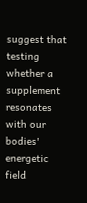suggest that testing whether a supplement resonates with our bodies' energetic field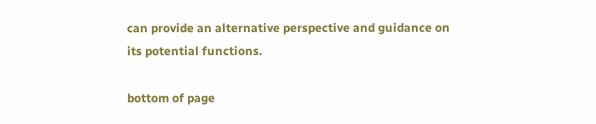can provide an alternative perspective and guidance on its potential functions.

bottom of page